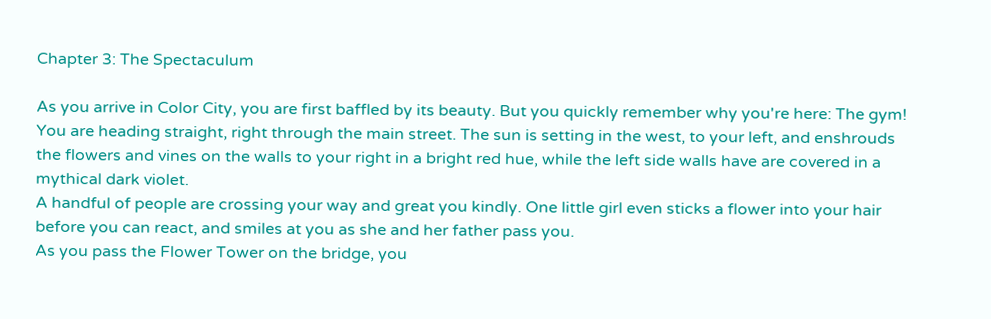Chapter 3: The Spectaculum

As you arrive in Color City, you are first baffled by its beauty. But you quickly remember why you're here: The gym! You are heading straight, right through the main street. The sun is setting in the west, to your left, and enshrouds the flowers and vines on the walls to your right in a bright red hue, while the left side walls have are covered in a mythical dark violet.
A handful of people are crossing your way and great you kindly. One little girl even sticks a flower into your hair before you can react, and smiles at you as she and her father pass you.
As you pass the Flower Tower on the bridge, you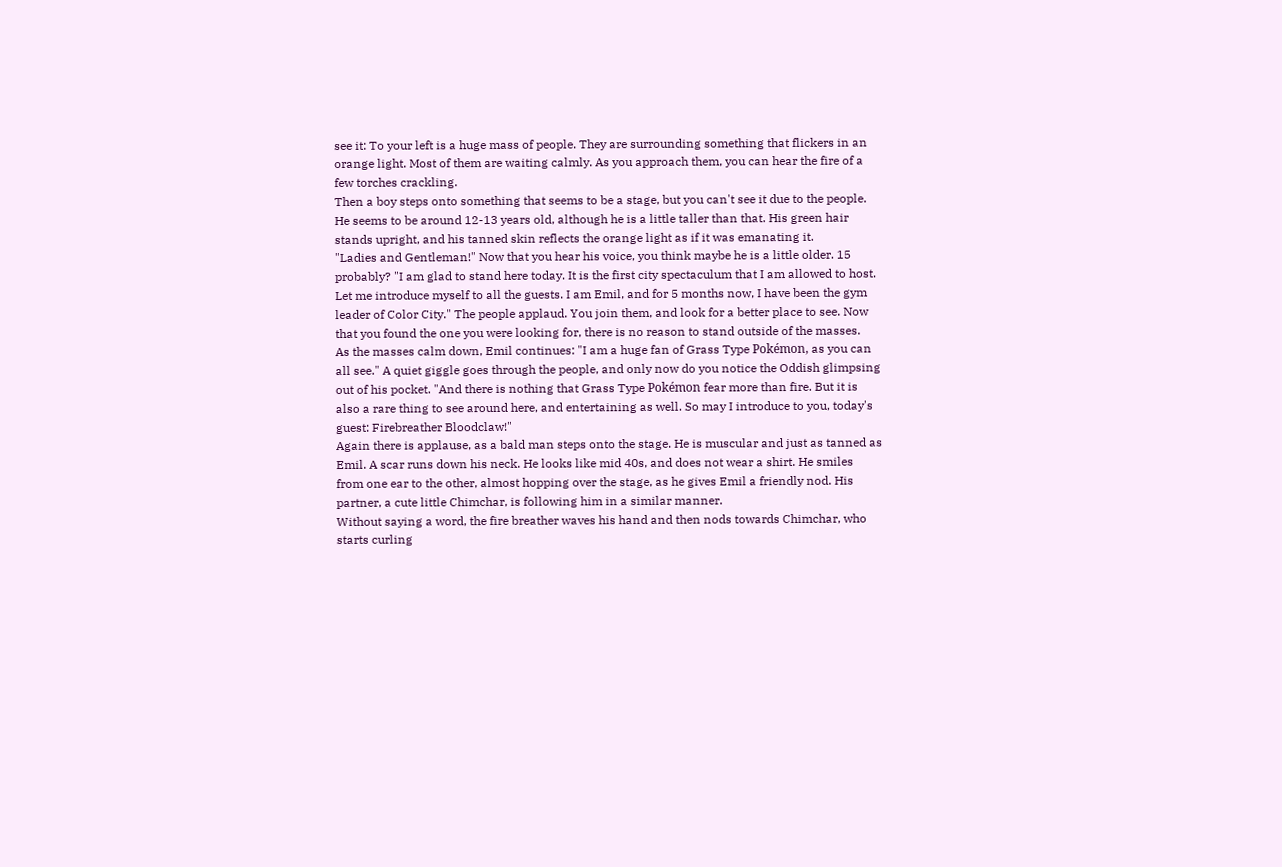see it: To your left is a huge mass of people. They are surrounding something that flickers in an orange light. Most of them are waiting calmly. As you approach them, you can hear the fire of a few torches crackling.
Then a boy steps onto something that seems to be a stage, but you can't see it due to the people. He seems to be around 12-13 years old, although he is a little taller than that. His green hair stands upright, and his tanned skin reflects the orange light as if it was emanating it.
"Ladies and Gentleman!" Now that you hear his voice, you think maybe he is a little older. 15 probably? "I am glad to stand here today. It is the first city spectaculum that I am allowed to host. Let me introduce myself to all the guests. I am Emil, and for 5 months now, I have been the gym leader of Color City." The people applaud. You join them, and look for a better place to see. Now that you found the one you were looking for, there is no reason to stand outside of the masses.
As the masses calm down, Emil continues: "I am a huge fan of Grass Type Pokémon, as you can all see." A quiet giggle goes through the people, and only now do you notice the Oddish glimpsing out of his pocket. "And there is nothing that Grass Type Pokémon fear more than fire. But it is also a rare thing to see around here, and entertaining as well. So may I introduce to you, today's guest: Firebreather Bloodclaw!"
Again there is applause, as a bald man steps onto the stage. He is muscular and just as tanned as Emil. A scar runs down his neck. He looks like mid 40s, and does not wear a shirt. He smiles from one ear to the other, almost hopping over the stage, as he gives Emil a friendly nod. His partner, a cute little Chimchar, is following him in a similar manner.
Without saying a word, the fire breather waves his hand and then nods towards Chimchar, who starts curling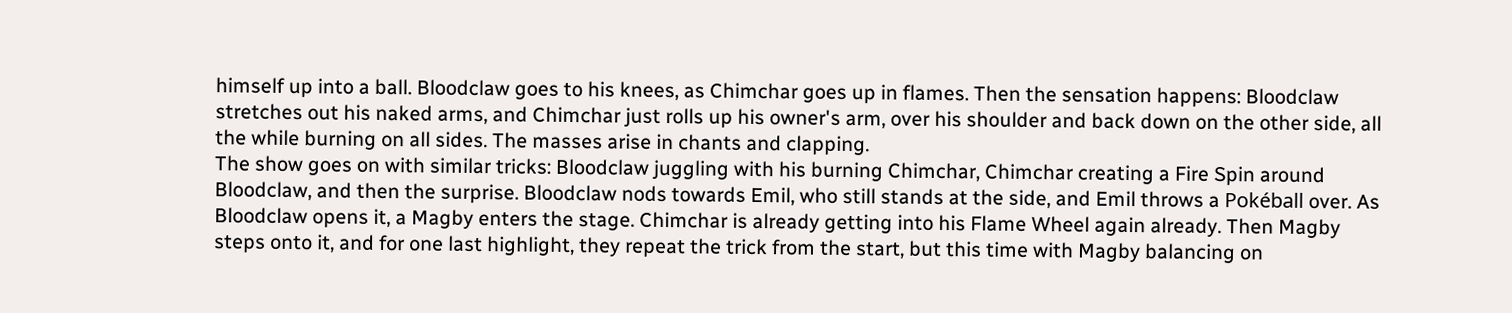himself up into a ball. Bloodclaw goes to his knees, as Chimchar goes up in flames. Then the sensation happens: Bloodclaw stretches out his naked arms, and Chimchar just rolls up his owner's arm, over his shoulder and back down on the other side, all the while burning on all sides. The masses arise in chants and clapping.
The show goes on with similar tricks: Bloodclaw juggling with his burning Chimchar, Chimchar creating a Fire Spin around Bloodclaw, and then the surprise. Bloodclaw nods towards Emil, who still stands at the side, and Emil throws a Pokéball over. As Bloodclaw opens it, a Magby enters the stage. Chimchar is already getting into his Flame Wheel again already. Then Magby steps onto it, and for one last highlight, they repeat the trick from the start, but this time with Magby balancing on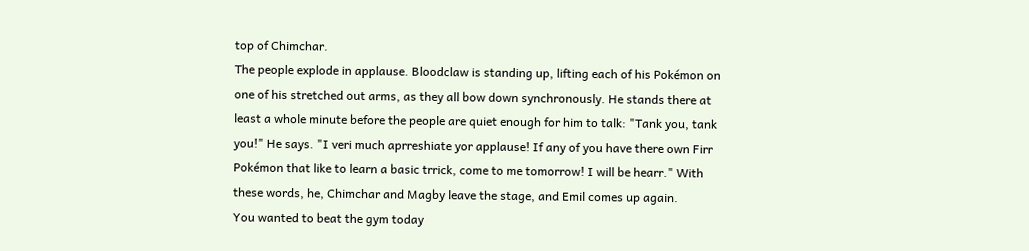top of Chimchar.
The people explode in applause. Bloodclaw is standing up, lifting each of his Pokémon on one of his stretched out arms, as they all bow down synchronously. He stands there at least a whole minute before the people are quiet enough for him to talk: "Tank you, tank you!" He says. "I veri much aprreshiate yor applause! If any of you have there own Firr Pokémon that like to learn a basic trrick, come to me tomorrow! I will be hearr." With these words, he, Chimchar and Magby leave the stage, and Emil comes up again.
You wanted to beat the gym today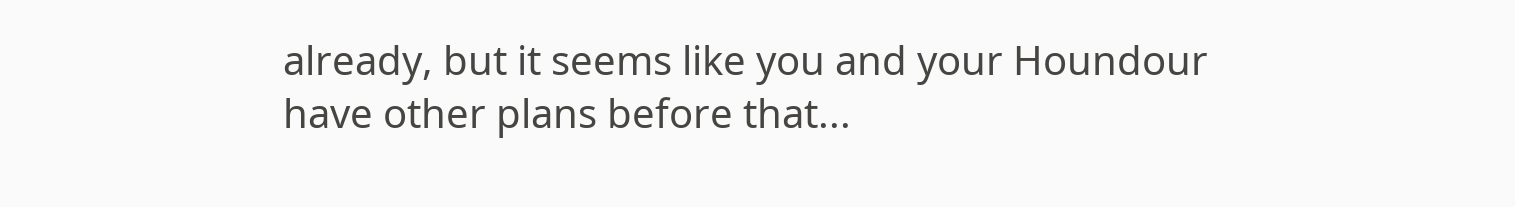already, but it seems like you and your Houndour have other plans before that...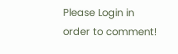Please Login in order to comment!